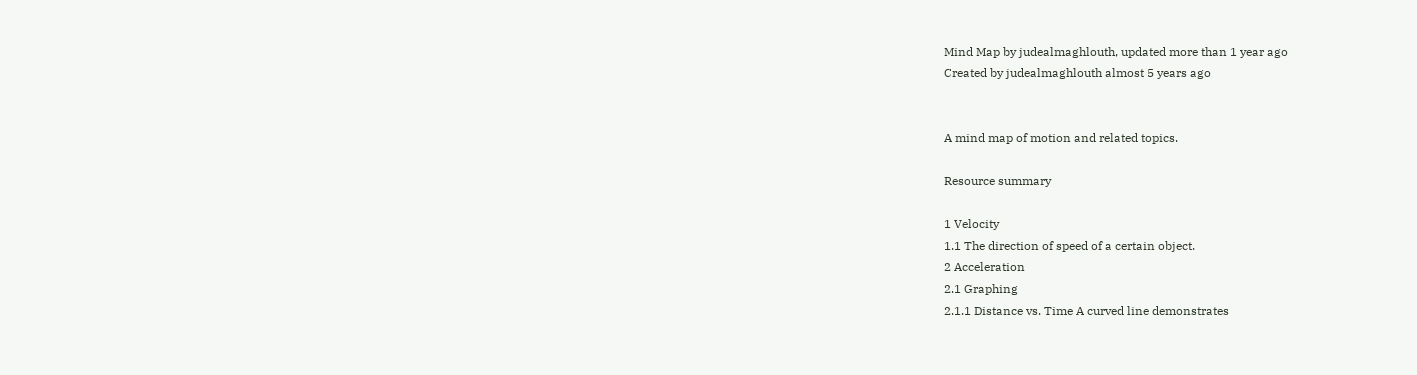Mind Map by judealmaghlouth, updated more than 1 year ago
Created by judealmaghlouth almost 5 years ago


A mind map of motion and related topics.

Resource summary

1 Velocity
1.1 The direction of speed of a certain object.
2 Acceleration
2.1 Graphing
2.1.1 Distance vs. Time A curved line demonstrates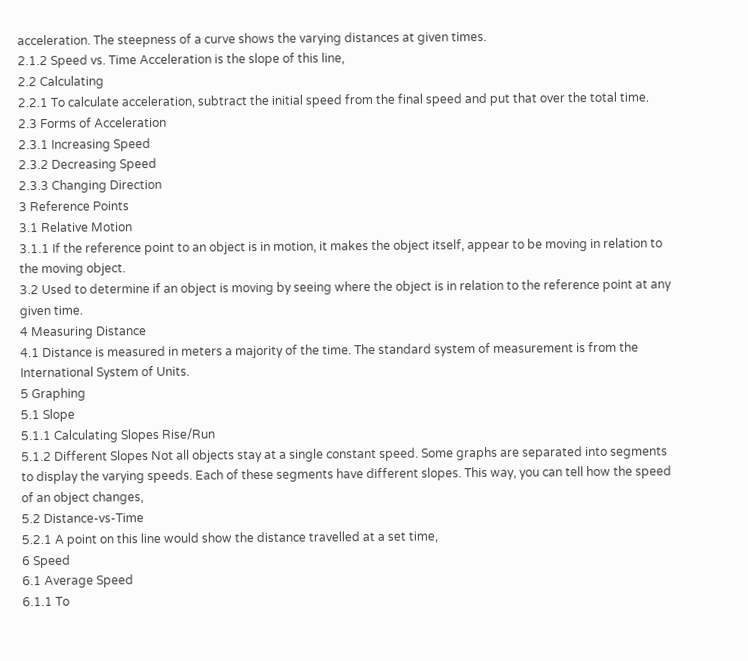acceleration. The steepness of a curve shows the varying distances at given times.
2.1.2 Speed vs. Time Acceleration is the slope of this line,
2.2 Calculating
2.2.1 To calculate acceleration, subtract the initial speed from the final speed and put that over the total time.
2.3 Forms of Acceleration
2.3.1 Increasing Speed
2.3.2 Decreasing Speed
2.3.3 Changing Direction
3 Reference Points
3.1 Relative Motion
3.1.1 If the reference point to an object is in motion, it makes the object itself, appear to be moving in relation to the moving object.
3.2 Used to determine if an object is moving by seeing where the object is in relation to the reference point at any given time.
4 Measuring Distance
4.1 Distance is measured in meters a majority of the time. The standard system of measurement is from the International System of Units.
5 Graphing
5.1 Slope
5.1.1 Calculating Slopes Rise/Run
5.1.2 Different Slopes Not all objects stay at a single constant speed. Some graphs are separated into segments to display the varying speeds. Each of these segments have different slopes. This way, you can tell how the speed of an object changes,
5.2 Distance-vs-Time
5.2.1 A point on this line would show the distance travelled at a set time,
6 Speed
6.1 Average Speed
6.1.1 To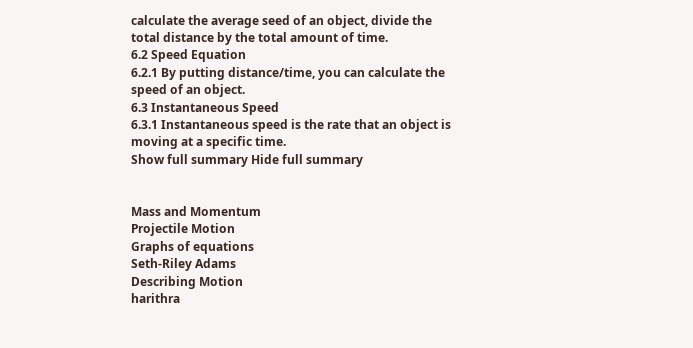calculate the average seed of an object, divide the total distance by the total amount of time.
6.2 Speed Equation
6.2.1 By putting distance/time, you can calculate the speed of an object.
6.3 Instantaneous Speed
6.3.1 Instantaneous speed is the rate that an object is moving at a specific time.
Show full summary Hide full summary


Mass and Momentum
Projectile Motion
Graphs of equations
Seth-Riley Adams
Describing Motion
harithra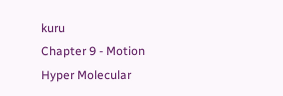kuru
Chapter 9 - Motion
Hyper Molecular